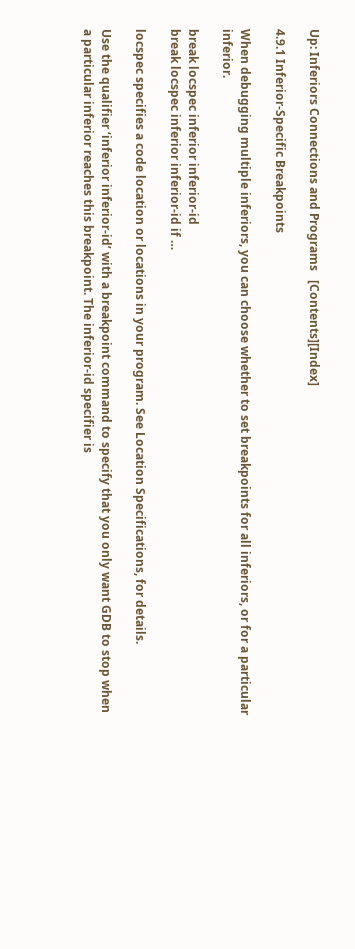Up: Inferiors Connections and Programs   [Contents][Index]

4.9.1 Inferior-Specific Breakpoints

When debugging multiple inferiors, you can choose whether to set breakpoints for all inferiors, or for a particular inferior.

break locspec inferior inferior-id
break locspec inferior inferior-id if …

locspec specifies a code location or locations in your program. See Location Specifications, for details.

Use the qualifier ‘inferior inferior-id’ with a breakpoint command to specify that you only want GDB to stop when a particular inferior reaches this breakpoint. The inferior-id specifier is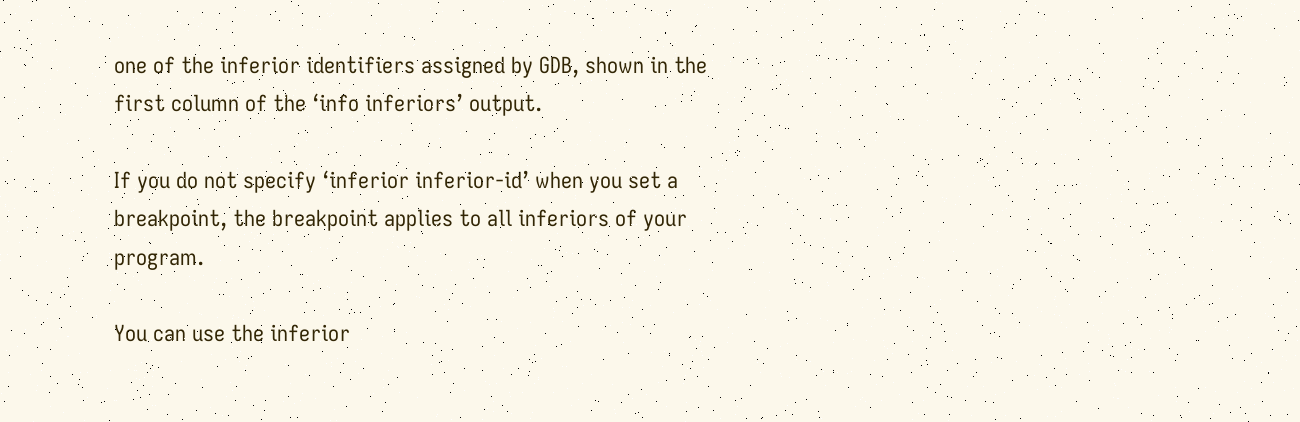one of the inferior identifiers assigned by GDB, shown in the first column of the ‘info inferiors’ output.

If you do not specify ‘inferior inferior-id’ when you set a breakpoint, the breakpoint applies to all inferiors of your program.

You can use the inferior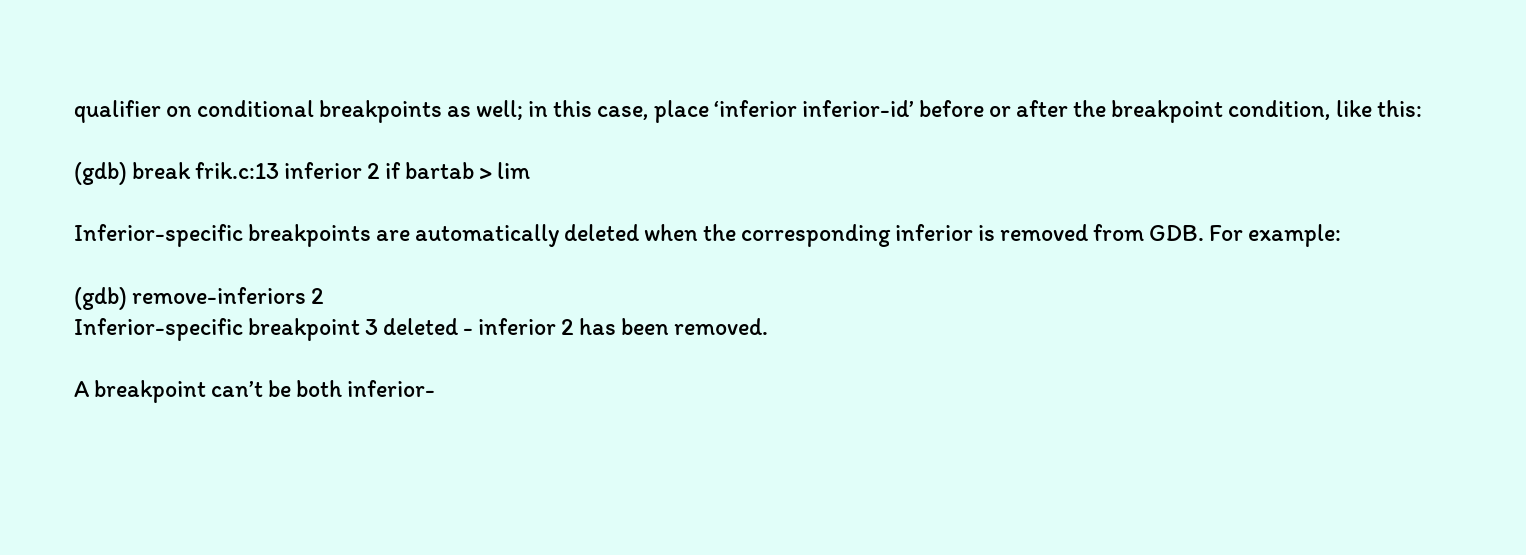qualifier on conditional breakpoints as well; in this case, place ‘inferior inferior-id’ before or after the breakpoint condition, like this:

(gdb) break frik.c:13 inferior 2 if bartab > lim

Inferior-specific breakpoints are automatically deleted when the corresponding inferior is removed from GDB. For example:

(gdb) remove-inferiors 2
Inferior-specific breakpoint 3 deleted - inferior 2 has been removed.

A breakpoint can’t be both inferior-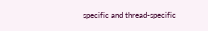specific and thread-specific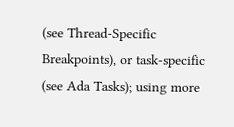(see Thread-Specific Breakpoints), or task-specific (see Ada Tasks); using more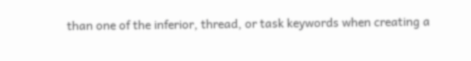than one of the inferior, thread, or task keywords when creating a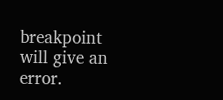breakpoint will give an error.